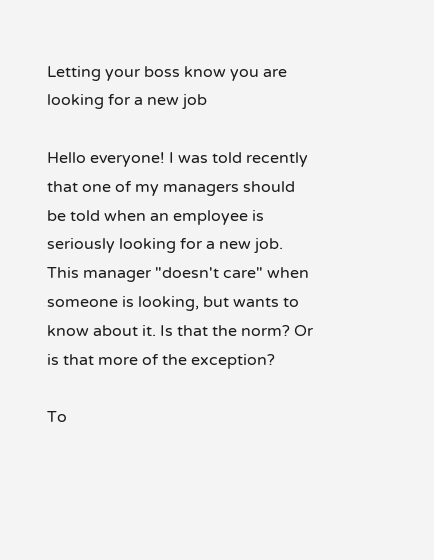Letting your boss know you are looking for a new job

Hello everyone! I was told recently that one of my managers should be told when an employee is seriously looking for a new job. This manager "doesn't care" when someone is looking, but wants to know about it. Is that the norm? Or is that more of the exception?

To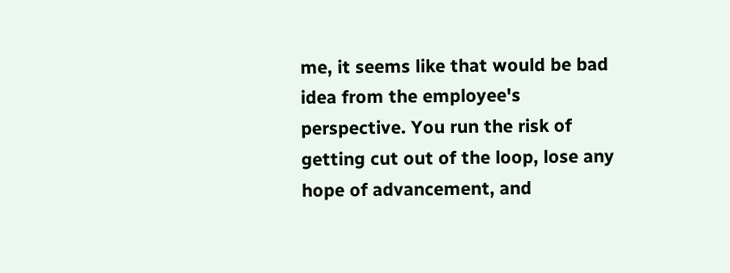me, it seems like that would be bad idea from the employee's perspective. You run the risk of getting cut out of the loop, lose any hope of advancement, and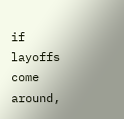if layoffs come around,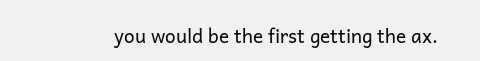you would be the first getting the ax.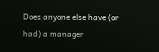Does anyone else have (or had) a manager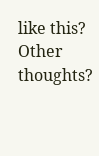like this? Other thoughts?